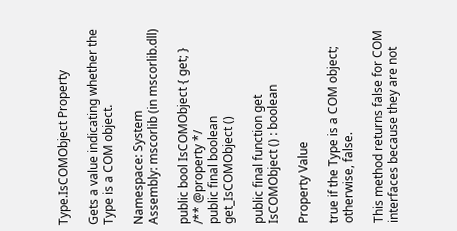Type.IsCOMObject Property

Gets a value indicating whether the Type is a COM object.

Namespace: System
Assembly: mscorlib (in mscorlib.dll)

public bool IsCOMObject { get; }
/** @property */
public final boolean get_IsCOMObject ()

public final function get IsCOMObject () : boolean

Property Value

true if the Type is a COM object; otherwise, false.

This method returns false for COM interfaces because they are not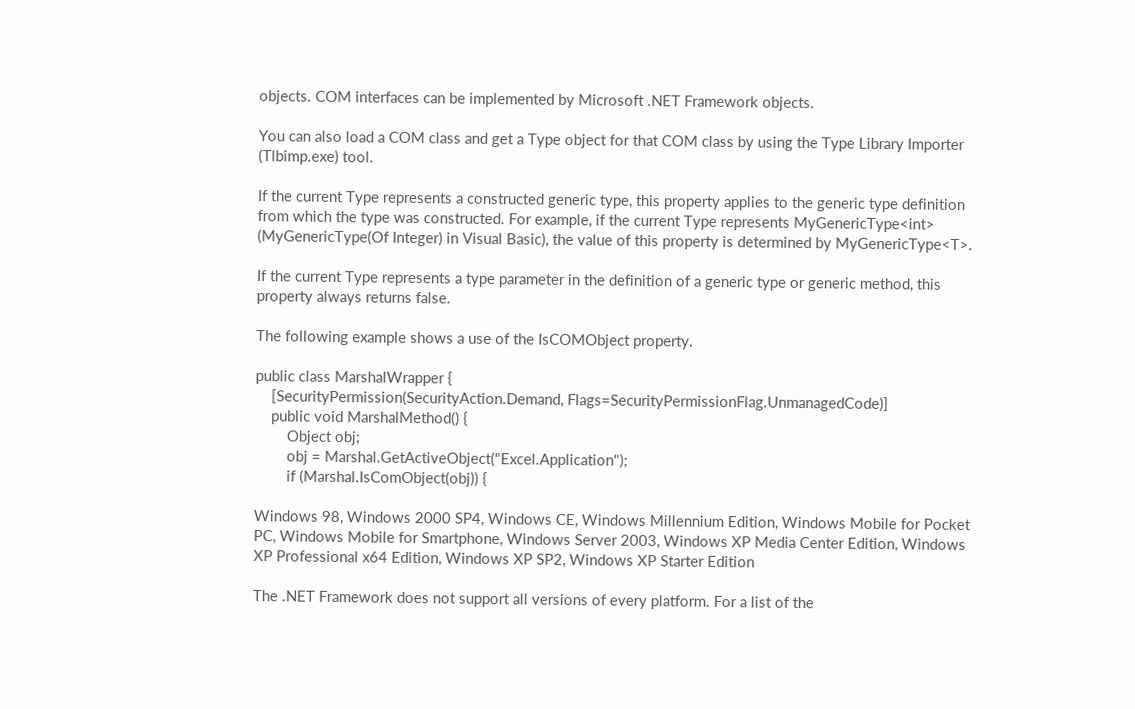objects. COM interfaces can be implemented by Microsoft .NET Framework objects.

You can also load a COM class and get a Type object for that COM class by using the Type Library Importer (Tlbimp.exe) tool.

If the current Type represents a constructed generic type, this property applies to the generic type definition from which the type was constructed. For example, if the current Type represents MyGenericType<int> (MyGenericType(Of Integer) in Visual Basic), the value of this property is determined by MyGenericType<T>.

If the current Type represents a type parameter in the definition of a generic type or generic method, this property always returns false.

The following example shows a use of the IsCOMObject property.

public class MarshalWrapper {
    [SecurityPermission(SecurityAction.Demand, Flags=SecurityPermissionFlag.UnmanagedCode)]
    public void MarshalMethod() {
        Object obj;
        obj = Marshal.GetActiveObject("Excel.Application");
        if (Marshal.IsComObject(obj)) {

Windows 98, Windows 2000 SP4, Windows CE, Windows Millennium Edition, Windows Mobile for Pocket PC, Windows Mobile for Smartphone, Windows Server 2003, Windows XP Media Center Edition, Windows XP Professional x64 Edition, Windows XP SP2, Windows XP Starter Edition

The .NET Framework does not support all versions of every platform. For a list of the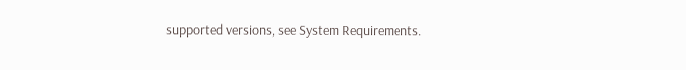supported versions, see System Requirements.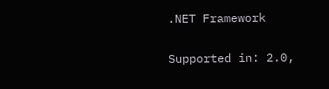.NET Framework

Supported in: 2.0,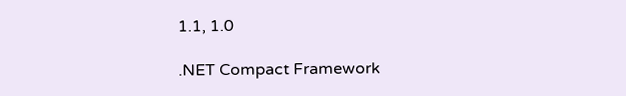1.1, 1.0

.NET Compact Framework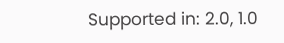Supported in: 2.0, 1.0